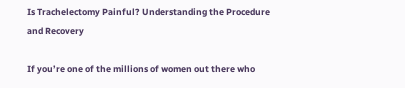Is Trachelectomy Painful? Understanding the Procedure and Recovery

If you’re one of the millions of women out there who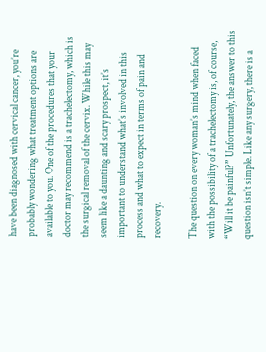have been diagnosed with cervical cancer, you’re probably wondering what treatment options are available to you. One of the procedures that your doctor may recommend is a trachelectomy, which is the surgical removal of the cervix. While this may seem like a daunting and scary prospect, it’s important to understand what’s involved in this process and what to expect in terms of pain and recovery.

The question on every woman’s mind when faced with the possibility of a trachelectomy is, of course, “Will it be painful?” Unfortunately, the answer to this question isn’t simple. Like any surgery, there is a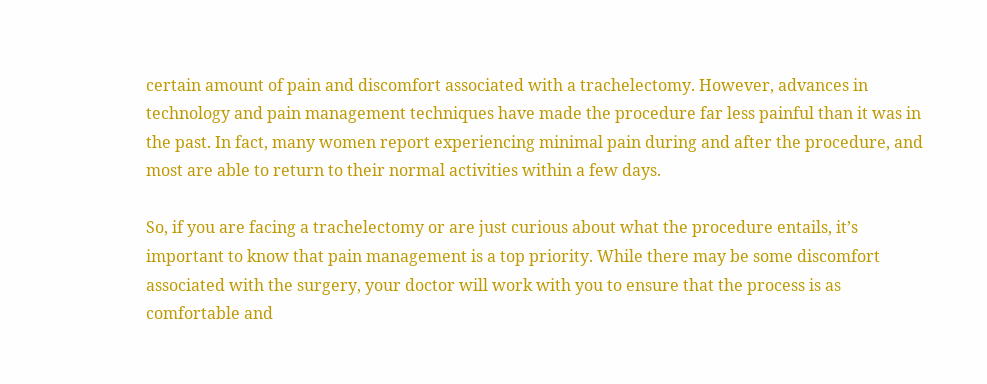certain amount of pain and discomfort associated with a trachelectomy. However, advances in technology and pain management techniques have made the procedure far less painful than it was in the past. In fact, many women report experiencing minimal pain during and after the procedure, and most are able to return to their normal activities within a few days.

So, if you are facing a trachelectomy or are just curious about what the procedure entails, it’s important to know that pain management is a top priority. While there may be some discomfort associated with the surgery, your doctor will work with you to ensure that the process is as comfortable and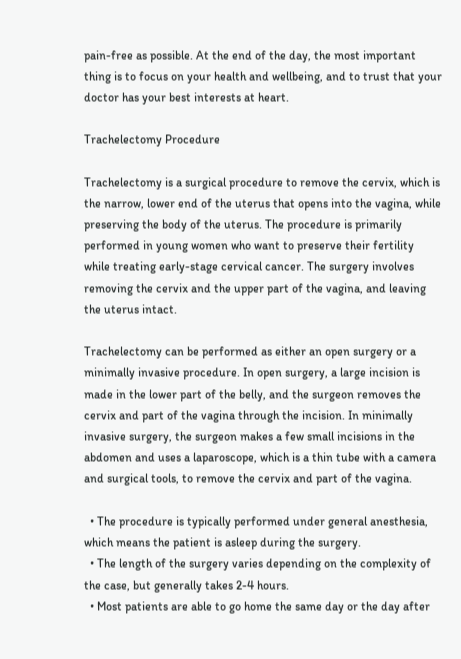pain-free as possible. At the end of the day, the most important thing is to focus on your health and wellbeing, and to trust that your doctor has your best interests at heart.

Trachelectomy Procedure

Trachelectomy is a surgical procedure to remove the cervix, which is the narrow, lower end of the uterus that opens into the vagina, while preserving the body of the uterus. The procedure is primarily performed in young women who want to preserve their fertility while treating early-stage cervical cancer. The surgery involves removing the cervix and the upper part of the vagina, and leaving the uterus intact.

Trachelectomy can be performed as either an open surgery or a minimally invasive procedure. In open surgery, a large incision is made in the lower part of the belly, and the surgeon removes the cervix and part of the vagina through the incision. In minimally invasive surgery, the surgeon makes a few small incisions in the abdomen and uses a laparoscope, which is a thin tube with a camera and surgical tools, to remove the cervix and part of the vagina.

  • The procedure is typically performed under general anesthesia, which means the patient is asleep during the surgery.
  • The length of the surgery varies depending on the complexity of the case, but generally takes 2-4 hours.
  • Most patients are able to go home the same day or the day after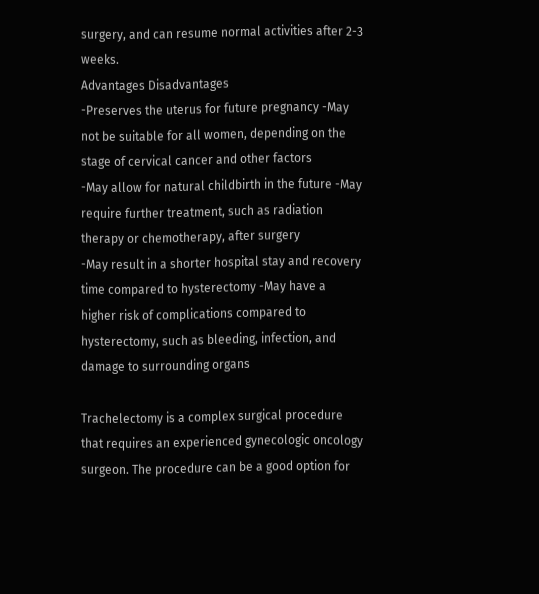surgery, and can resume normal activities after 2-3 weeks.
Advantages Disadvantages
-Preserves the uterus for future pregnancy -May not be suitable for all women, depending on the stage of cervical cancer and other factors
-May allow for natural childbirth in the future -May require further treatment, such as radiation therapy or chemotherapy, after surgery
-May result in a shorter hospital stay and recovery time compared to hysterectomy -May have a higher risk of complications compared to hysterectomy, such as bleeding, infection, and damage to surrounding organs

Trachelectomy is a complex surgical procedure that requires an experienced gynecologic oncology surgeon. The procedure can be a good option for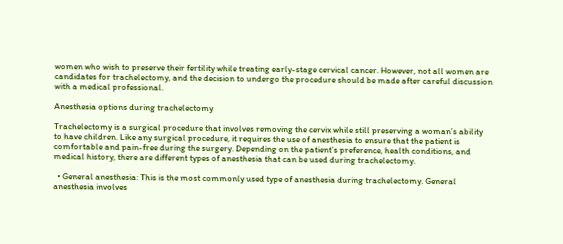women who wish to preserve their fertility while treating early-stage cervical cancer. However, not all women are candidates for trachelectomy, and the decision to undergo the procedure should be made after careful discussion with a medical professional.

Anesthesia options during trachelectomy

Trachelectomy is a surgical procedure that involves removing the cervix while still preserving a woman’s ability to have children. Like any surgical procedure, it requires the use of anesthesia to ensure that the patient is comfortable and pain-free during the surgery. Depending on the patient’s preference, health conditions, and medical history, there are different types of anesthesia that can be used during trachelectomy.

  • General anesthesia: This is the most commonly used type of anesthesia during trachelectomy. General anesthesia involves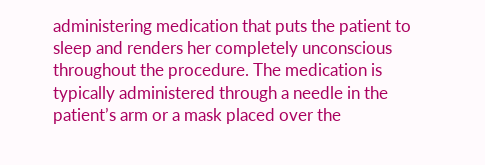administering medication that puts the patient to sleep and renders her completely unconscious throughout the procedure. The medication is typically administered through a needle in the patient’s arm or a mask placed over the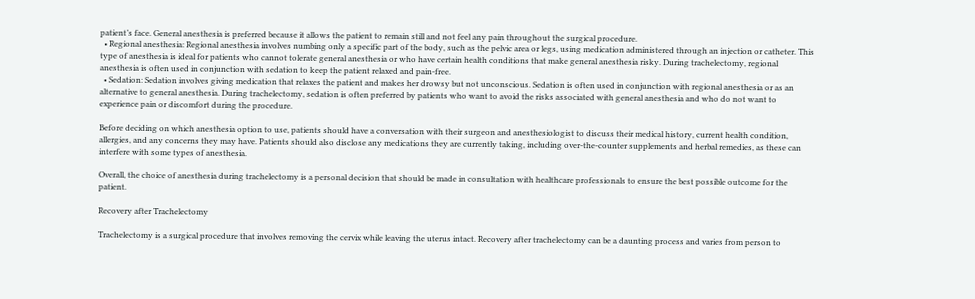patient’s face. General anesthesia is preferred because it allows the patient to remain still and not feel any pain throughout the surgical procedure.
  • Regional anesthesia: Regional anesthesia involves numbing only a specific part of the body, such as the pelvic area or legs, using medication administered through an injection or catheter. This type of anesthesia is ideal for patients who cannot tolerate general anesthesia or who have certain health conditions that make general anesthesia risky. During trachelectomy, regional anesthesia is often used in conjunction with sedation to keep the patient relaxed and pain-free.
  • Sedation: Sedation involves giving medication that relaxes the patient and makes her drowsy but not unconscious. Sedation is often used in conjunction with regional anesthesia or as an alternative to general anesthesia. During trachelectomy, sedation is often preferred by patients who want to avoid the risks associated with general anesthesia and who do not want to experience pain or discomfort during the procedure.

Before deciding on which anesthesia option to use, patients should have a conversation with their surgeon and anesthesiologist to discuss their medical history, current health condition, allergies, and any concerns they may have. Patients should also disclose any medications they are currently taking, including over-the-counter supplements and herbal remedies, as these can interfere with some types of anesthesia.

Overall, the choice of anesthesia during trachelectomy is a personal decision that should be made in consultation with healthcare professionals to ensure the best possible outcome for the patient.

Recovery after Trachelectomy

Trachelectomy is a surgical procedure that involves removing the cervix while leaving the uterus intact. Recovery after trachelectomy can be a daunting process and varies from person to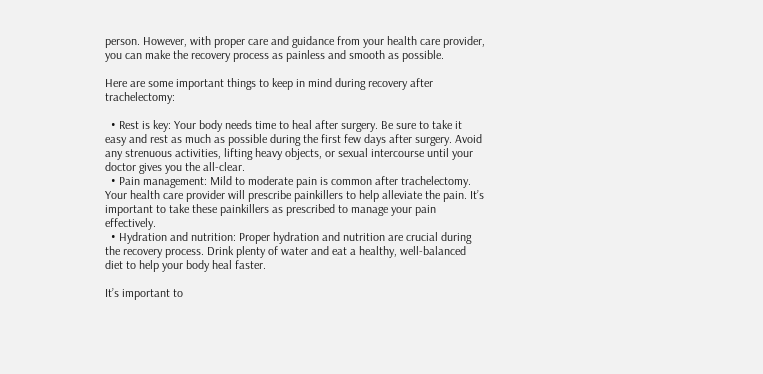person. However, with proper care and guidance from your health care provider, you can make the recovery process as painless and smooth as possible.

Here are some important things to keep in mind during recovery after trachelectomy:

  • Rest is key: Your body needs time to heal after surgery. Be sure to take it easy and rest as much as possible during the first few days after surgery. Avoid any strenuous activities, lifting heavy objects, or sexual intercourse until your doctor gives you the all-clear.
  • Pain management: Mild to moderate pain is common after trachelectomy. Your health care provider will prescribe painkillers to help alleviate the pain. It’s important to take these painkillers as prescribed to manage your pain effectively.
  • Hydration and nutrition: Proper hydration and nutrition are crucial during the recovery process. Drink plenty of water and eat a healthy, well-balanced diet to help your body heal faster.

It’s important to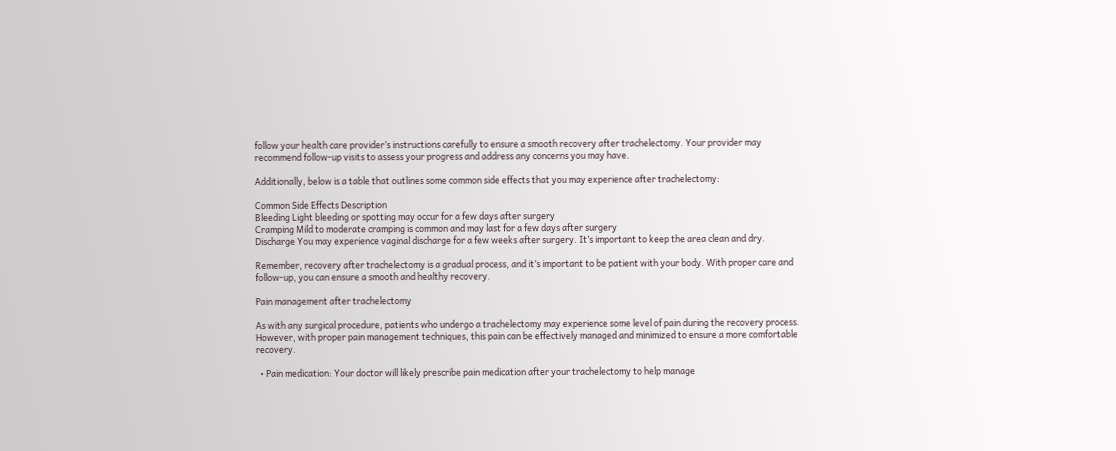follow your health care provider’s instructions carefully to ensure a smooth recovery after trachelectomy. Your provider may recommend follow-up visits to assess your progress and address any concerns you may have.

Additionally, below is a table that outlines some common side effects that you may experience after trachelectomy:

Common Side Effects Description
Bleeding Light bleeding or spotting may occur for a few days after surgery
Cramping Mild to moderate cramping is common and may last for a few days after surgery
Discharge You may experience vaginal discharge for a few weeks after surgery. It’s important to keep the area clean and dry.

Remember, recovery after trachelectomy is a gradual process, and it’s important to be patient with your body. With proper care and follow-up, you can ensure a smooth and healthy recovery.

Pain management after trachelectomy

As with any surgical procedure, patients who undergo a trachelectomy may experience some level of pain during the recovery process. However, with proper pain management techniques, this pain can be effectively managed and minimized to ensure a more comfortable recovery.

  • Pain medication: Your doctor will likely prescribe pain medication after your trachelectomy to help manage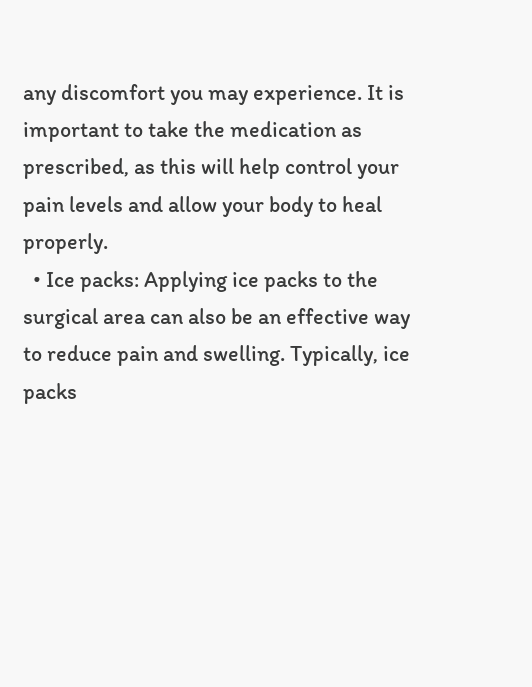any discomfort you may experience. It is important to take the medication as prescribed, as this will help control your pain levels and allow your body to heal properly.
  • Ice packs: Applying ice packs to the surgical area can also be an effective way to reduce pain and swelling. Typically, ice packs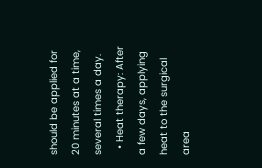should be applied for 20 minutes at a time, several times a day.
  • Heat therapy: After a few days, applying heat to the surgical area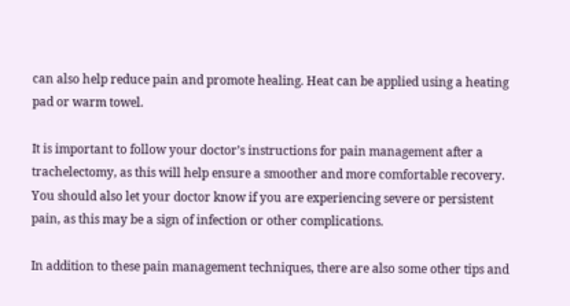can also help reduce pain and promote healing. Heat can be applied using a heating pad or warm towel.

It is important to follow your doctor’s instructions for pain management after a trachelectomy, as this will help ensure a smoother and more comfortable recovery. You should also let your doctor know if you are experiencing severe or persistent pain, as this may be a sign of infection or other complications.

In addition to these pain management techniques, there are also some other tips and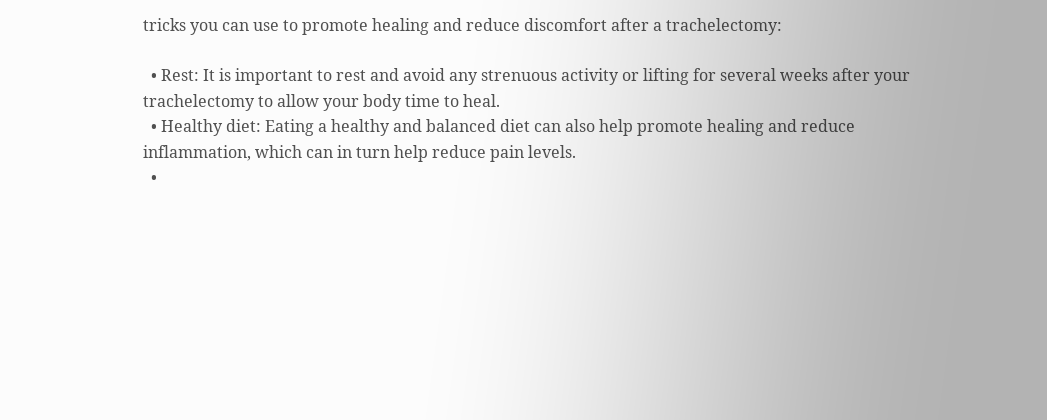tricks you can use to promote healing and reduce discomfort after a trachelectomy:

  • Rest: It is important to rest and avoid any strenuous activity or lifting for several weeks after your trachelectomy to allow your body time to heal.
  • Healthy diet: Eating a healthy and balanced diet can also help promote healing and reduce inflammation, which can in turn help reduce pain levels.
  •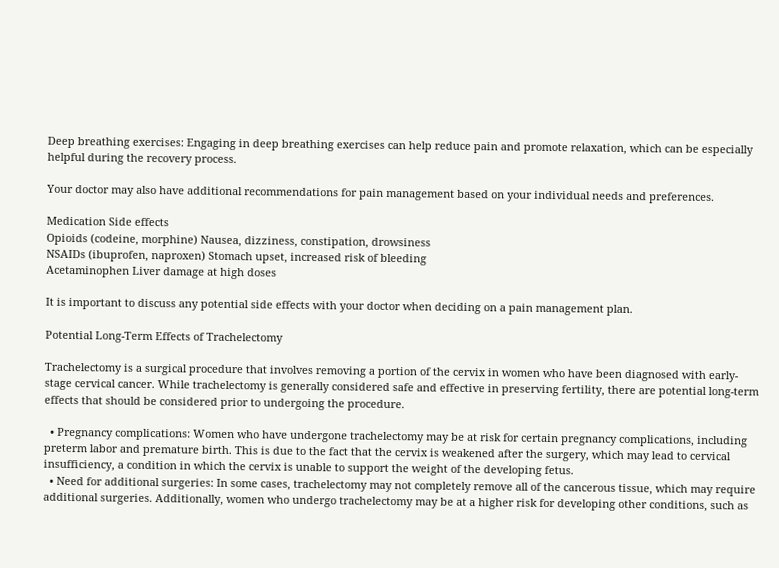Deep breathing exercises: Engaging in deep breathing exercises can help reduce pain and promote relaxation, which can be especially helpful during the recovery process.

Your doctor may also have additional recommendations for pain management based on your individual needs and preferences.

Medication Side effects
Opioids (codeine, morphine) Nausea, dizziness, constipation, drowsiness
NSAIDs (ibuprofen, naproxen) Stomach upset, increased risk of bleeding
Acetaminophen Liver damage at high doses

It is important to discuss any potential side effects with your doctor when deciding on a pain management plan.

Potential Long-Term Effects of Trachelectomy

Trachelectomy is a surgical procedure that involves removing a portion of the cervix in women who have been diagnosed with early-stage cervical cancer. While trachelectomy is generally considered safe and effective in preserving fertility, there are potential long-term effects that should be considered prior to undergoing the procedure.

  • Pregnancy complications: Women who have undergone trachelectomy may be at risk for certain pregnancy complications, including preterm labor and premature birth. This is due to the fact that the cervix is weakened after the surgery, which may lead to cervical insufficiency, a condition in which the cervix is unable to support the weight of the developing fetus.
  • Need for additional surgeries: In some cases, trachelectomy may not completely remove all of the cancerous tissue, which may require additional surgeries. Additionally, women who undergo trachelectomy may be at a higher risk for developing other conditions, such as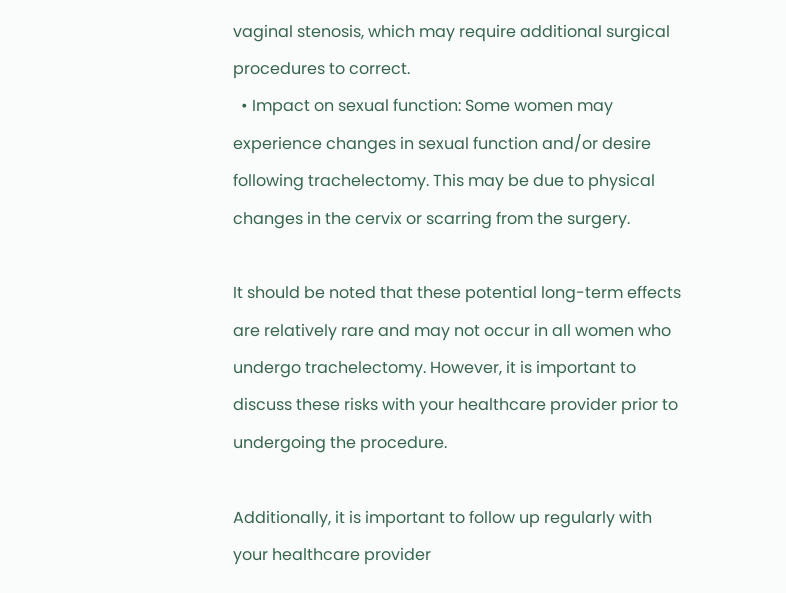vaginal stenosis, which may require additional surgical procedures to correct.
  • Impact on sexual function: Some women may experience changes in sexual function and/or desire following trachelectomy. This may be due to physical changes in the cervix or scarring from the surgery.

It should be noted that these potential long-term effects are relatively rare and may not occur in all women who undergo trachelectomy. However, it is important to discuss these risks with your healthcare provider prior to undergoing the procedure.

Additionally, it is important to follow up regularly with your healthcare provider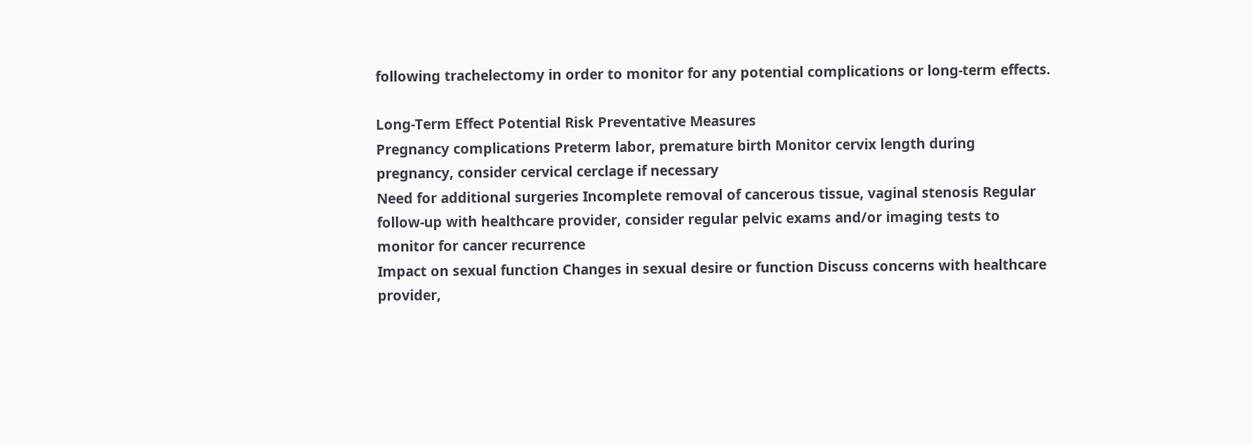following trachelectomy in order to monitor for any potential complications or long-term effects.

Long-Term Effect Potential Risk Preventative Measures
Pregnancy complications Preterm labor, premature birth Monitor cervix length during pregnancy, consider cervical cerclage if necessary
Need for additional surgeries Incomplete removal of cancerous tissue, vaginal stenosis Regular follow-up with healthcare provider, consider regular pelvic exams and/or imaging tests to monitor for cancer recurrence
Impact on sexual function Changes in sexual desire or function Discuss concerns with healthcare provider,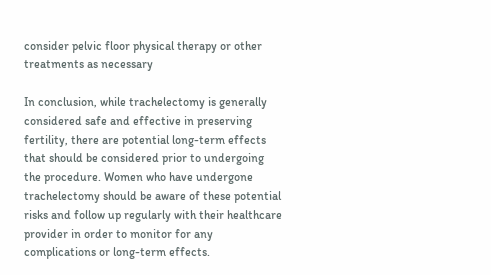consider pelvic floor physical therapy or other treatments as necessary

In conclusion, while trachelectomy is generally considered safe and effective in preserving fertility, there are potential long-term effects that should be considered prior to undergoing the procedure. Women who have undergone trachelectomy should be aware of these potential risks and follow up regularly with their healthcare provider in order to monitor for any complications or long-term effects.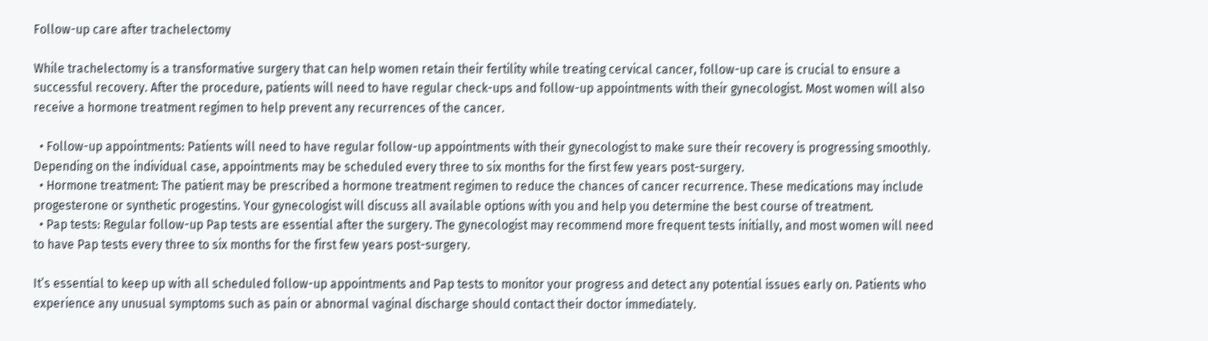Follow-up care after trachelectomy

While trachelectomy is a transformative surgery that can help women retain their fertility while treating cervical cancer, follow-up care is crucial to ensure a successful recovery. After the procedure, patients will need to have regular check-ups and follow-up appointments with their gynecologist. Most women will also receive a hormone treatment regimen to help prevent any recurrences of the cancer.

  • Follow-up appointments: Patients will need to have regular follow-up appointments with their gynecologist to make sure their recovery is progressing smoothly. Depending on the individual case, appointments may be scheduled every three to six months for the first few years post-surgery.
  • Hormone treatment: The patient may be prescribed a hormone treatment regimen to reduce the chances of cancer recurrence. These medications may include progesterone or synthetic progestins. Your gynecologist will discuss all available options with you and help you determine the best course of treatment.
  • Pap tests: Regular follow-up Pap tests are essential after the surgery. The gynecologist may recommend more frequent tests initially, and most women will need to have Pap tests every three to six months for the first few years post-surgery.

It’s essential to keep up with all scheduled follow-up appointments and Pap tests to monitor your progress and detect any potential issues early on. Patients who experience any unusual symptoms such as pain or abnormal vaginal discharge should contact their doctor immediately.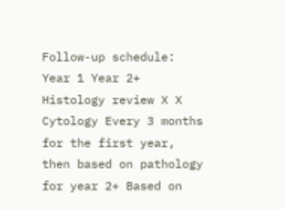Follow-up schedule: Year 1 Year 2+
Histology review X X
Cytology Every 3 months for the first year, then based on pathology for year 2+ Based on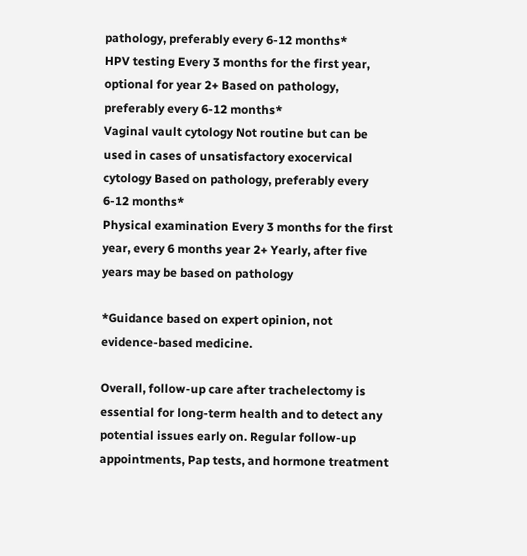pathology, preferably every 6-12 months*
HPV testing Every 3 months for the first year, optional for year 2+ Based on pathology, preferably every 6-12 months*
Vaginal vault cytology Not routine but can be used in cases of unsatisfactory exocervical cytology Based on pathology, preferably every 6-12 months*
Physical examination Every 3 months for the first year, every 6 months year 2+ Yearly, after five years may be based on pathology

*Guidance based on expert opinion, not evidence-based medicine.

Overall, follow-up care after trachelectomy is essential for long-term health and to detect any potential issues early on. Regular follow-up appointments, Pap tests, and hormone treatment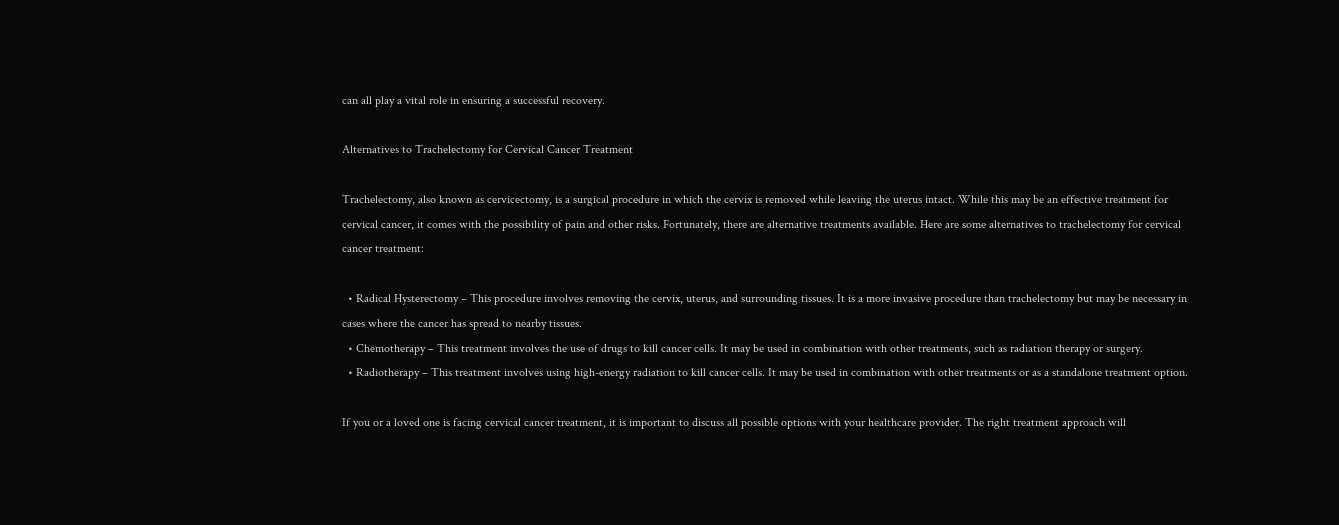can all play a vital role in ensuring a successful recovery.

Alternatives to Trachelectomy for Cervical Cancer Treatment

Trachelectomy, also known as cervicectomy, is a surgical procedure in which the cervix is removed while leaving the uterus intact. While this may be an effective treatment for cervical cancer, it comes with the possibility of pain and other risks. Fortunately, there are alternative treatments available. Here are some alternatives to trachelectomy for cervical cancer treatment:

  • Radical Hysterectomy – This procedure involves removing the cervix, uterus, and surrounding tissues. It is a more invasive procedure than trachelectomy but may be necessary in cases where the cancer has spread to nearby tissues.
  • Chemotherapy – This treatment involves the use of drugs to kill cancer cells. It may be used in combination with other treatments, such as radiation therapy or surgery.
  • Radiotherapy – This treatment involves using high-energy radiation to kill cancer cells. It may be used in combination with other treatments or as a standalone treatment option.

If you or a loved one is facing cervical cancer treatment, it is important to discuss all possible options with your healthcare provider. The right treatment approach will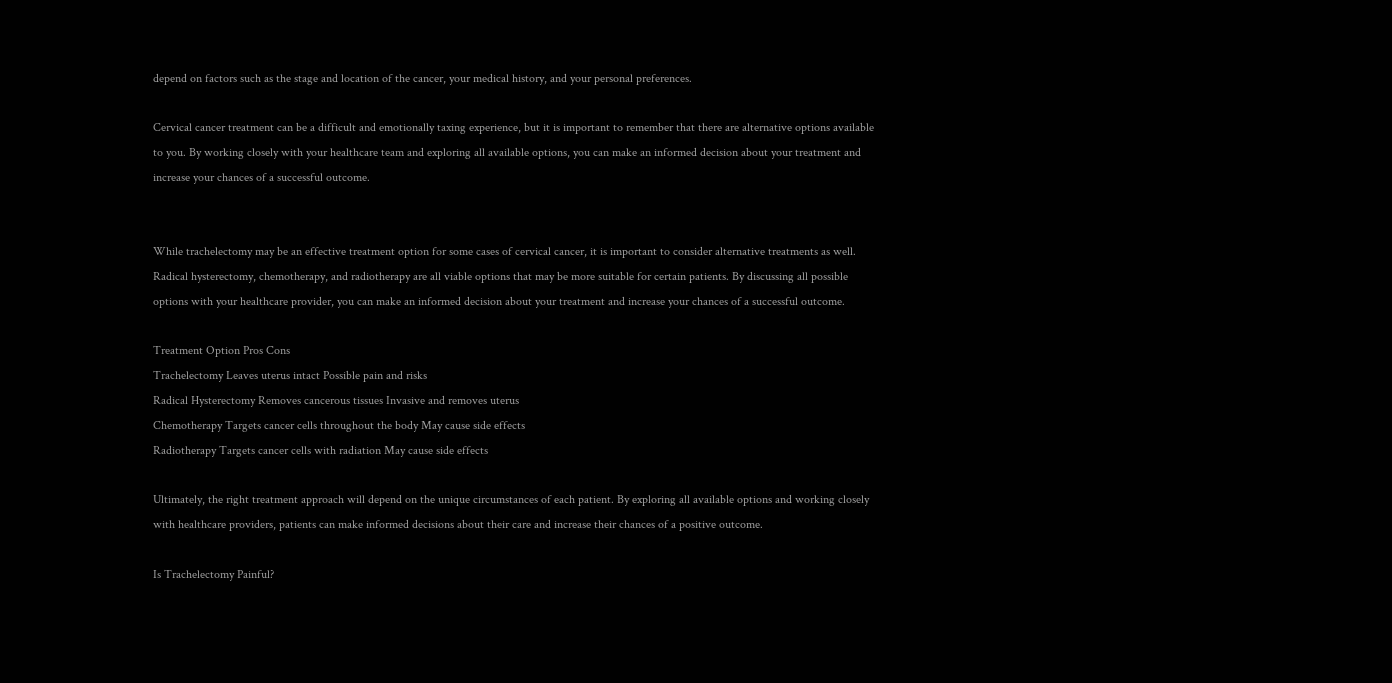depend on factors such as the stage and location of the cancer, your medical history, and your personal preferences.

Cervical cancer treatment can be a difficult and emotionally taxing experience, but it is important to remember that there are alternative options available to you. By working closely with your healthcare team and exploring all available options, you can make an informed decision about your treatment and increase your chances of a successful outcome.


While trachelectomy may be an effective treatment option for some cases of cervical cancer, it is important to consider alternative treatments as well. Radical hysterectomy, chemotherapy, and radiotherapy are all viable options that may be more suitable for certain patients. By discussing all possible options with your healthcare provider, you can make an informed decision about your treatment and increase your chances of a successful outcome.

Treatment Option Pros Cons
Trachelectomy Leaves uterus intact Possible pain and risks
Radical Hysterectomy Removes cancerous tissues Invasive and removes uterus
Chemotherapy Targets cancer cells throughout the body May cause side effects
Radiotherapy Targets cancer cells with radiation May cause side effects

Ultimately, the right treatment approach will depend on the unique circumstances of each patient. By exploring all available options and working closely with healthcare providers, patients can make informed decisions about their care and increase their chances of a positive outcome.

Is Trachelectomy Painful?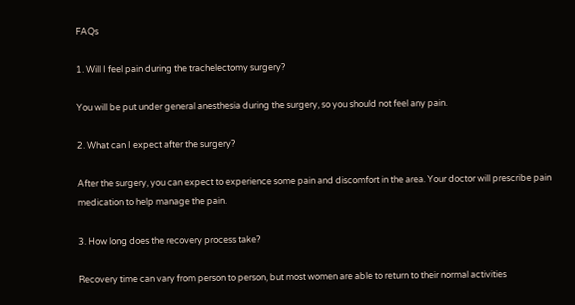FAQs

1. Will I feel pain during the trachelectomy surgery?

You will be put under general anesthesia during the surgery, so you should not feel any pain.

2. What can I expect after the surgery?

After the surgery, you can expect to experience some pain and discomfort in the area. Your doctor will prescribe pain medication to help manage the pain.

3. How long does the recovery process take?

Recovery time can vary from person to person, but most women are able to return to their normal activities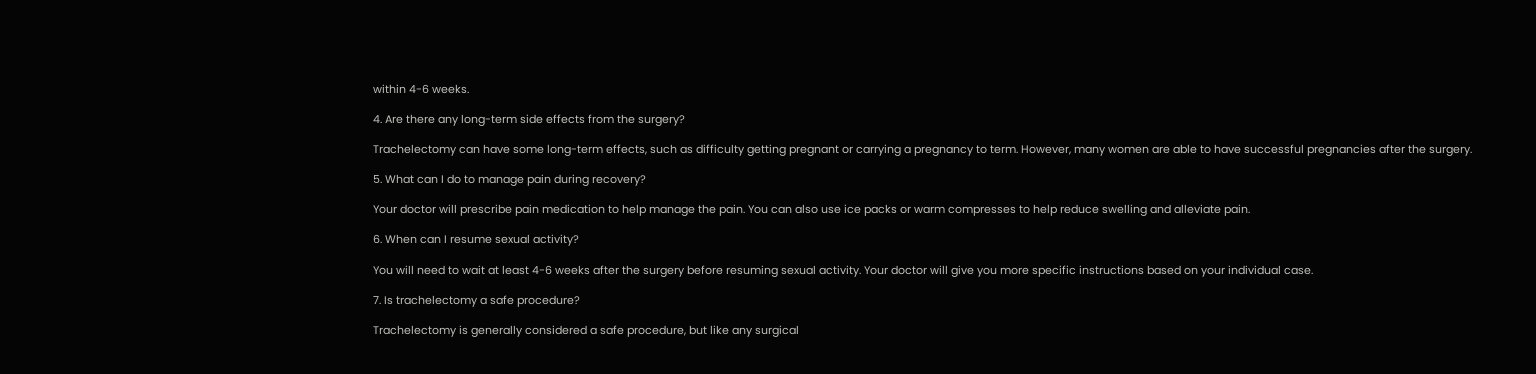within 4-6 weeks.

4. Are there any long-term side effects from the surgery?

Trachelectomy can have some long-term effects, such as difficulty getting pregnant or carrying a pregnancy to term. However, many women are able to have successful pregnancies after the surgery.

5. What can I do to manage pain during recovery?

Your doctor will prescribe pain medication to help manage the pain. You can also use ice packs or warm compresses to help reduce swelling and alleviate pain.

6. When can I resume sexual activity?

You will need to wait at least 4-6 weeks after the surgery before resuming sexual activity. Your doctor will give you more specific instructions based on your individual case.

7. Is trachelectomy a safe procedure?

Trachelectomy is generally considered a safe procedure, but like any surgical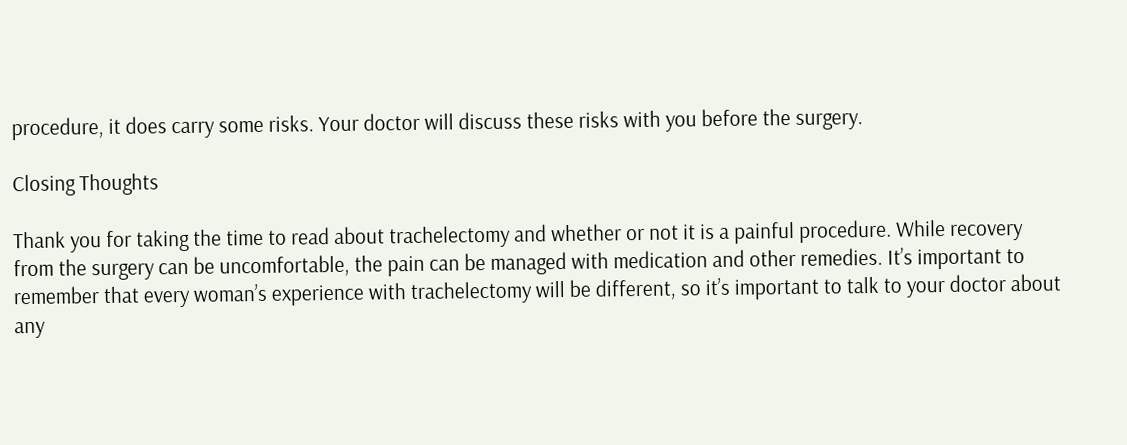procedure, it does carry some risks. Your doctor will discuss these risks with you before the surgery.

Closing Thoughts

Thank you for taking the time to read about trachelectomy and whether or not it is a painful procedure. While recovery from the surgery can be uncomfortable, the pain can be managed with medication and other remedies. It’s important to remember that every woman’s experience with trachelectomy will be different, so it’s important to talk to your doctor about any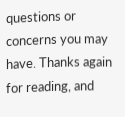questions or concerns you may have. Thanks again for reading, and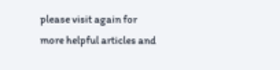please visit again for more helpful articles and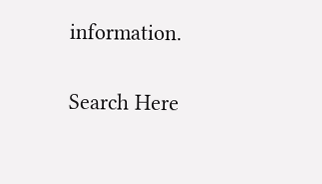information.

Search Here